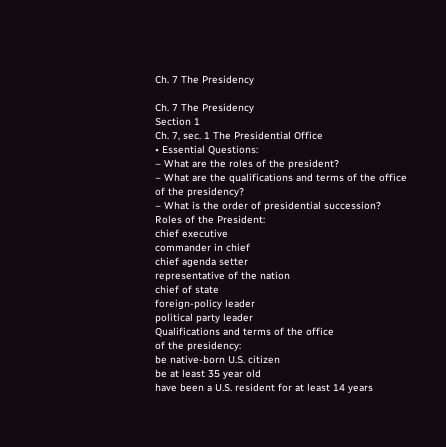Ch. 7 The Presidency

Ch. 7 The Presidency
Section 1
Ch. 7, sec. 1 The Presidential Office
• Essential Questions:
– What are the roles of the president?
– What are the qualifications and terms of the office
of the presidency?
– What is the order of presidential succession?
Roles of the President:
chief executive
commander in chief
chief agenda setter
representative of the nation
chief of state
foreign-policy leader
political party leader
Qualifications and terms of the office
of the presidency:
be native-born U.S. citizen
be at least 35 year old
have been a U.S. resident for at least 14 years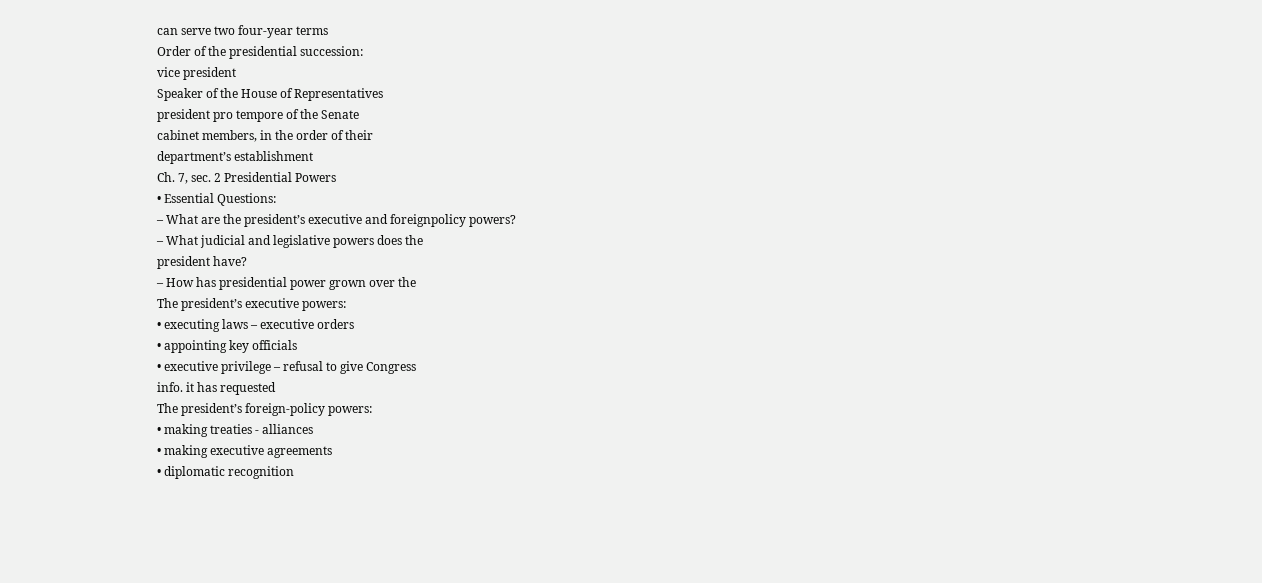can serve two four-year terms
Order of the presidential succession:
vice president
Speaker of the House of Representatives
president pro tempore of the Senate
cabinet members, in the order of their
department’s establishment
Ch. 7, sec. 2 Presidential Powers
• Essential Questions:
– What are the president’s executive and foreignpolicy powers?
– What judicial and legislative powers does the
president have?
– How has presidential power grown over the
The president’s executive powers:
• executing laws – executive orders
• appointing key officials
• executive privilege – refusal to give Congress
info. it has requested
The president’s foreign-policy powers:
• making treaties - alliances
• making executive agreements
• diplomatic recognition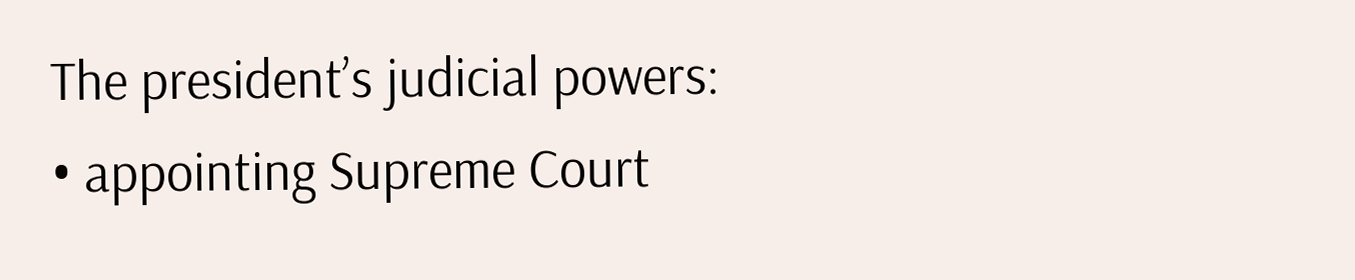The president’s judicial powers:
• appointing Supreme Court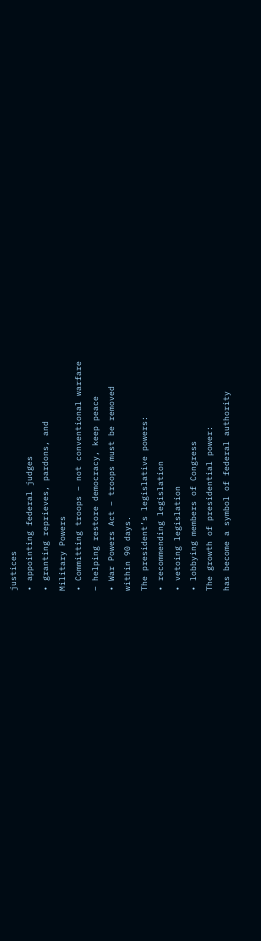justices
• appointing federal judges
• granting reprieves, pardons, and
Military Powers
• Committing troops – not conventional warfare
– helping restore democracy, keep peace
• War Powers Act – troops must be removed
within 90 days.
The president’s legislative powers:
• recommending legislation
• vetoing legislation
• lobbying members of Congress
The growth of presidential power:
has become a symbol of federal authority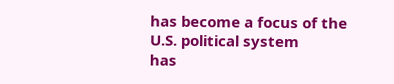has become a focus of the U.S. political system
has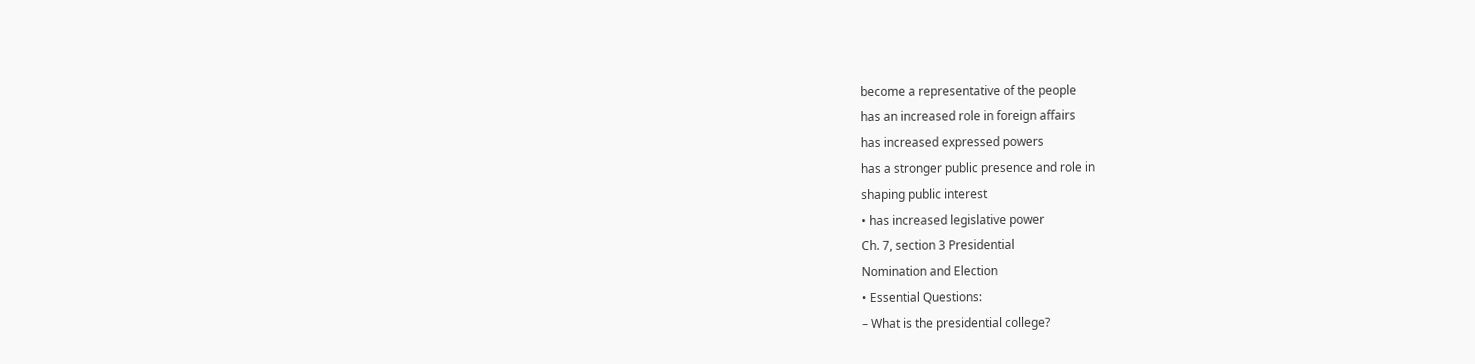become a representative of the people
has an increased role in foreign affairs
has increased expressed powers
has a stronger public presence and role in
shaping public interest
• has increased legislative power
Ch. 7, section 3 Presidential
Nomination and Election
• Essential Questions:
– What is the presidential college?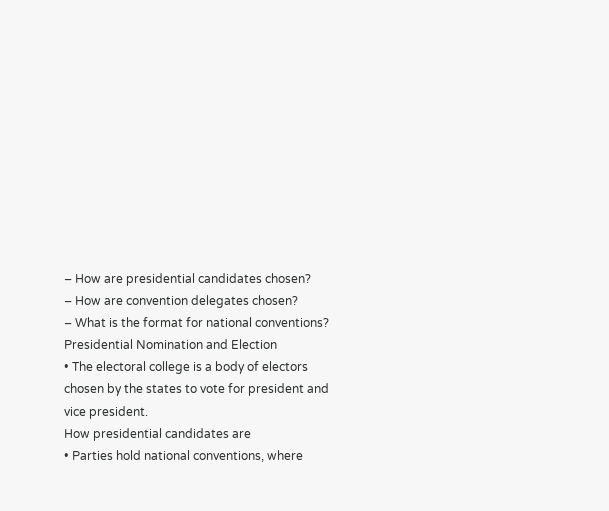– How are presidential candidates chosen?
– How are convention delegates chosen?
– What is the format for national conventions?
Presidential Nomination and Election
• The electoral college is a body of electors
chosen by the states to vote for president and
vice president.
How presidential candidates are
• Parties hold national conventions, where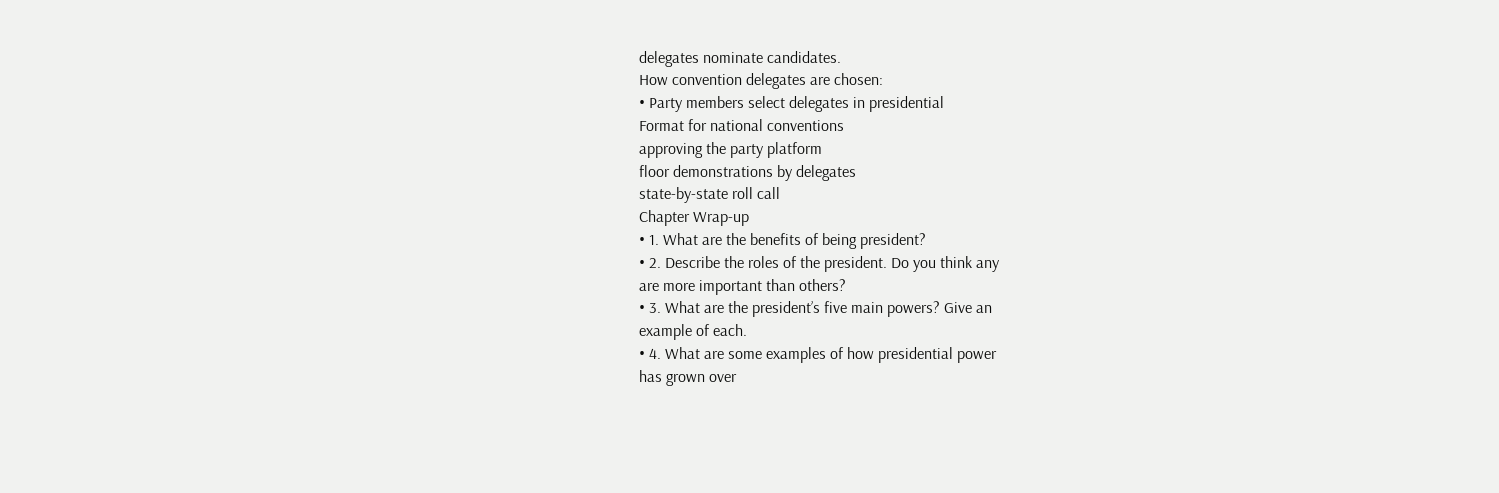delegates nominate candidates.
How convention delegates are chosen:
• Party members select delegates in presidential
Format for national conventions
approving the party platform
floor demonstrations by delegates
state-by-state roll call
Chapter Wrap-up
• 1. What are the benefits of being president?
• 2. Describe the roles of the president. Do you think any
are more important than others?
• 3. What are the president’s five main powers? Give an
example of each.
• 4. What are some examples of how presidential power
has grown over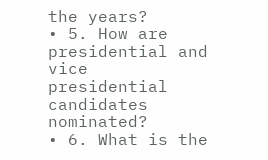the years?
• 5. How are presidential and vice presidential
candidates nominated?
• 6. What is the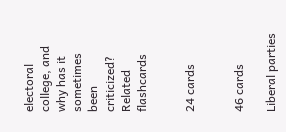electoral college, and why has it
sometimes been criticized?
Related flashcards


24 cards


46 cards

Liberal parties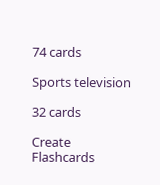74 cards

Sports television

32 cards

Create Flashcards